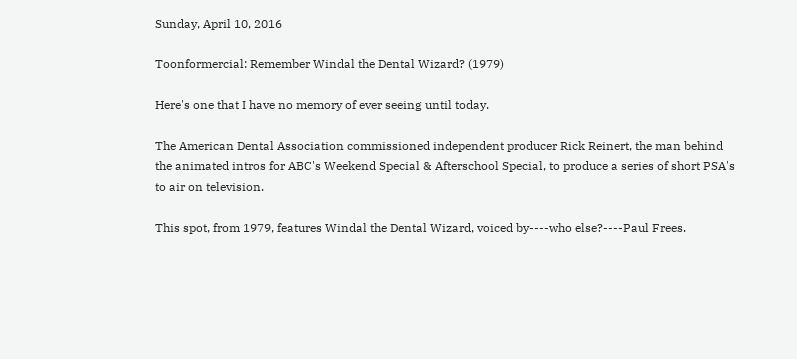Sunday, April 10, 2016

Toonformercial: Remember Windal the Dental Wizard? (1979)

Here's one that I have no memory of ever seeing until today.

The American Dental Association commissioned independent producer Rick Reinert, the man behind the animated intros for ABC's Weekend Special & Afterschool Special, to produce a series of short PSA's to air on television.

This spot, from 1979, features Windal the Dental Wizard, voiced by----who else?----Paul Frees.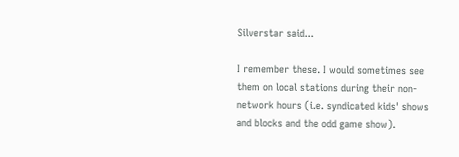Silverstar said...

I remember these. I would sometimes see them on local stations during their non-network hours (i.e. syndicated kids' shows and blocks and the odd game show).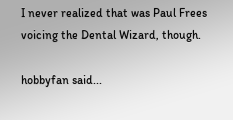I never realized that was Paul Frees voicing the Dental Wizard, though.

hobbyfan said...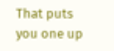That puts you one up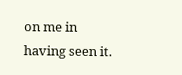on me in having seen it.